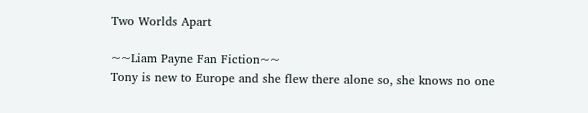Two Worlds Apart

~~Liam Payne Fan Fiction~~
Tony is new to Europe and she flew there alone so, she knows no one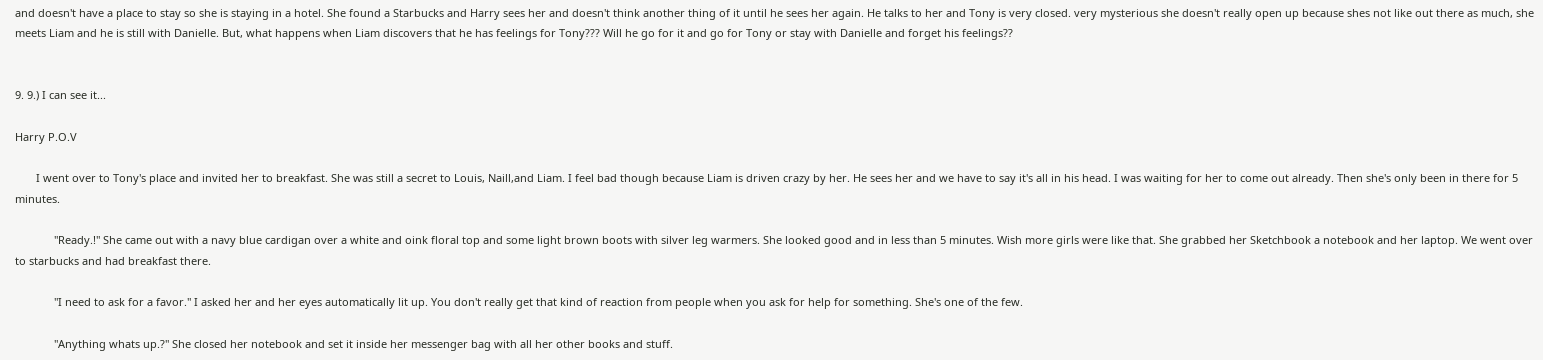and doesn't have a place to stay so she is staying in a hotel. She found a Starbucks and Harry sees her and doesn't think another thing of it until he sees her again. He talks to her and Tony is very closed. very mysterious she doesn't really open up because shes not like out there as much, she meets Liam and he is still with Danielle. But, what happens when Liam discovers that he has feelings for Tony??? Will he go for it and go for Tony or stay with Danielle and forget his feelings??


9. 9.) I can see it...

Harry P.O.V

       I went over to Tony's place and invited her to breakfast. She was still a secret to Louis, Naill,and Liam. I feel bad though because Liam is driven crazy by her. He sees her and we have to say it's all in his head. I was waiting for her to come out already. Then she's only been in there for 5 minutes.

             "Ready.!" She came out with a navy blue cardigan over a white and oink floral top and some light brown boots with silver leg warmers. She looked good and in less than 5 minutes. Wish more girls were like that. She grabbed her Sketchbook a notebook and her laptop. We went over to starbucks and had breakfast there.

             "I need to ask for a favor." I asked her and her eyes automatically lit up. You don't really get that kind of reaction from people when you ask for help for something. She's one of the few.

             "Anything whats up.?" She closed her notebook and set it inside her messenger bag with all her other books and stuff.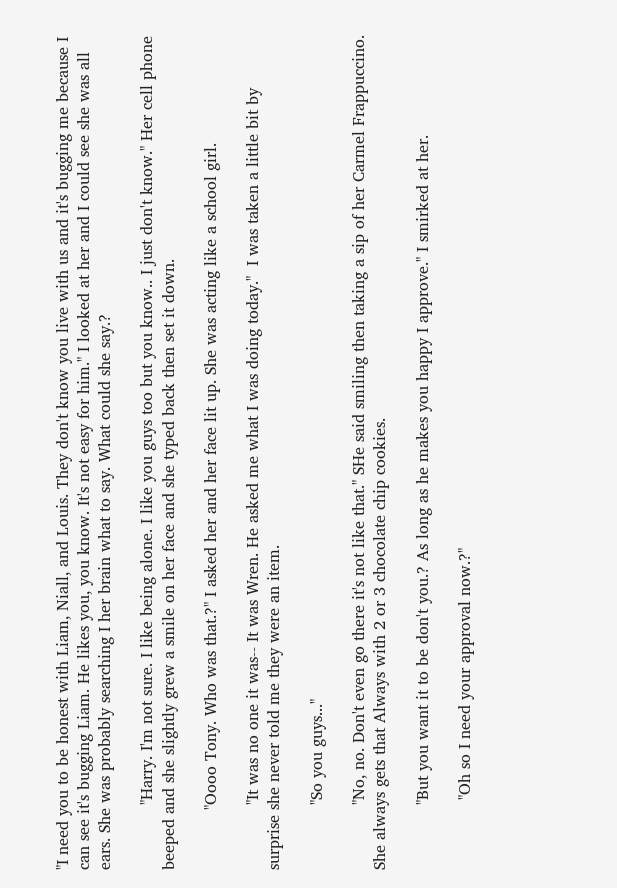"I need you to be honest with Liam, Niall, and Louis. They don't know you live with us and it's bugging me because I can see it's bugging Liam. He likes you, you know. It's not easy for him." I looked at her and I could see she was all ears. She was probably searching I her brain what to say. What could she say.?

             "Harry. I'm not sure. I like being alone. I like you guys too but you know.. I just don't know." Her cell phone beeped and she slightly grew a smile on her face and she typed back then set it down.

            "Oooo Tony. Who was that.?" I asked her and her face lit up. She was acting like a school girl.

             "It was no one it was-- It was Wren. He asked me what I was doing today."  I was taken a little bit by  surprise she never told me they were an item.

             "So you guys..."

             "No, no. Don't even go there it's not like that." SHe said smiling then taking a sip of her Carmel Frappuccino. She always gets that Always with 2 or 3 chocolate chip cookies.

             "But you want it to be don't you.? As long as he makes you happy I approve." I smirked at her.

              "Oh so I need your approval now.?"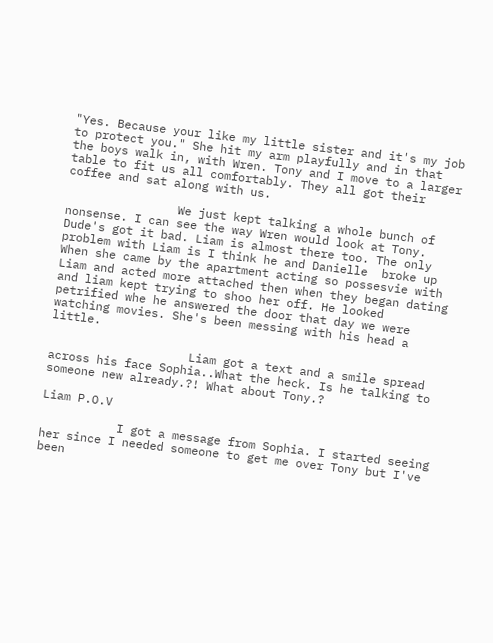"Yes. Because your like my little sister and it's my job to protect you." She hit my arm playfully and in that the boys walk in, with Wren. Tony and I move to a larger table to fit us all comfortably. They all got their coffee and sat along with us.

                We just kept talking a whole bunch of nonsense. I can see the way Wren would look at Tony. Dude's got it bad. Liam is almost there too. The only problem with Liam is I think he and Danielle  broke up When she came by the apartment acting so possesvie with Liam and acted more attached then when they began dating and liam kept trying to shoo her off. He looked petrified whe he answered the door that day we were watching movies. She's been messing with his head a little.

                    Liam got a text and a smile spread across his face Sophia..What the heck. Is he talking to someone new already.?! What about Tony.?

Liam P.O.V

           I got a message from Sophia. I started seeing her since I needed someone to get me over Tony but I've been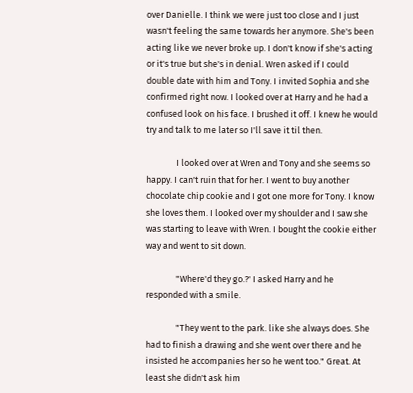over Danielle. I think we were just too close and I just wasn't feeling the same towards her anymore. She's been acting like we never broke up. I don't know if she's acting or it's true but she's in denial. Wren asked if I could double date with him and Tony. I invited Sophia and she confirmed right now. I looked over at Harry and he had a confused look on his face. I brushed it off. I knew he would try and talk to me later so I'll save it til then.

               I looked over at Wren and Tony and she seems so happy. I can't ruin that for her. I went to buy another chocolate chip cookie and I got one more for Tony. I know she loves them. I looked over my shoulder and I saw she was starting to leave with Wren. I bought the cookie either way and went to sit down.

               "Where'd they go.?' I asked Harry and he responded with a smile.

               "They went to the park. like she always does. She had to finish a drawing and she went over there and he insisted he accompanies her so he went too." Great. At least she didn't ask him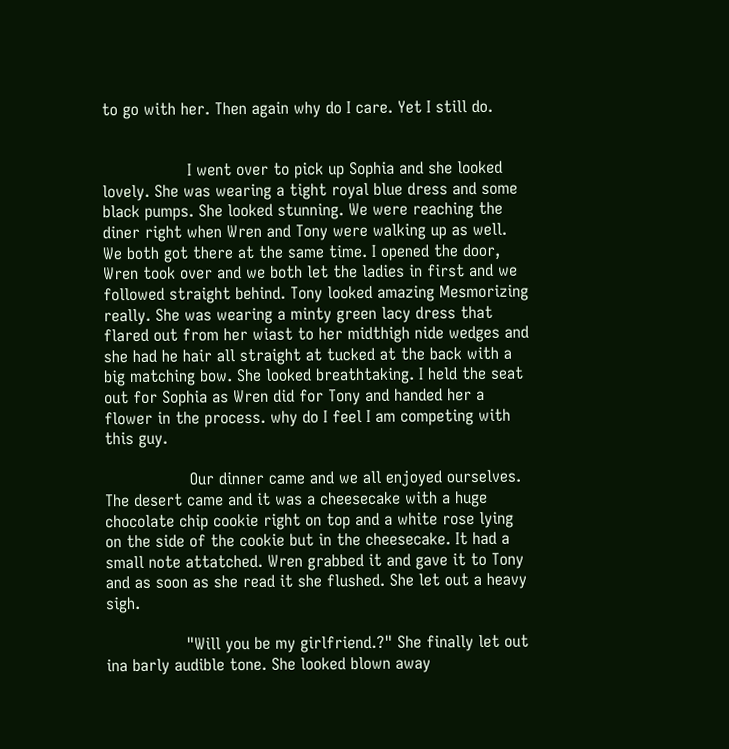to go with her. Then again why do I care. Yet I still do.


                 I went over to pick up Sophia and she looked lovely. She was wearing a tight royal blue dress and some black pumps. She looked stunning. We were reaching the diner right when Wren and Tony were walking up as well. We both got there at the same time. I opened the door, Wren took over and we both let the ladies in first and we followed straight behind. Tony looked amazing Mesmorizing really. She was wearing a minty green lacy dress that flared out from her wiast to her midthigh nide wedges and she had he hair all straight at tucked at the back with a  big matching bow. She looked breathtaking. I held the seat out for Sophia as Wren did for Tony and handed her a flower in the process. why do I feel I am competing with this guy.

                 Our dinner came and we all enjoyed ourselves. The desert came and it was a cheesecake with a huge chocolate chip cookie right on top and a white rose lying on the side of the cookie but in the cheesecake. It had a small note attatched. Wren grabbed it and gave it to Tony and as soon as she read it she flushed. She let out a heavy sigh.

                "Will you be my girlfriend.?" She finally let out ina barly audible tone. She looked blown away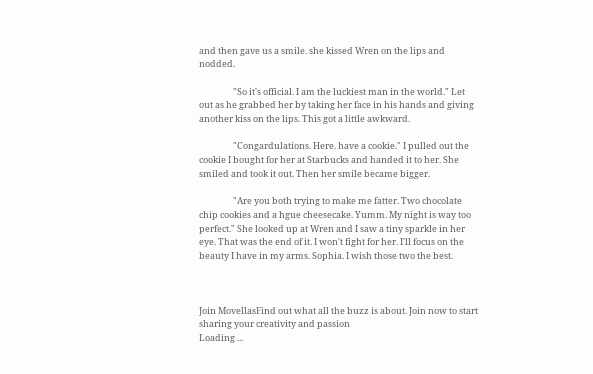and then gave us a smile. she kissed Wren on the lips and nodded.

                 "So it's official. I am the luckiest man in the world." Let out as he grabbed her by taking her face in his hands and giving another kiss on the lips. This got a little awkward.

                 "Congardulations. Here. have a cookie." I pulled out the cookie I bought for her at Starbucks and handed it to her. She smiled and took it out. Then her smile became bigger.

                 "Are you both trying to make me fatter. Two chocolate chip cookies and a hgue cheesecake. Yumm. My night is way too perfect." She looked up at Wren and I saw a tiny sparkle in her eye. That was the end of it. I won't fight for her. I'll focus on the beauty I have in my arms. Sophia. I wish those two the best.



Join MovellasFind out what all the buzz is about. Join now to start sharing your creativity and passion
Loading ...